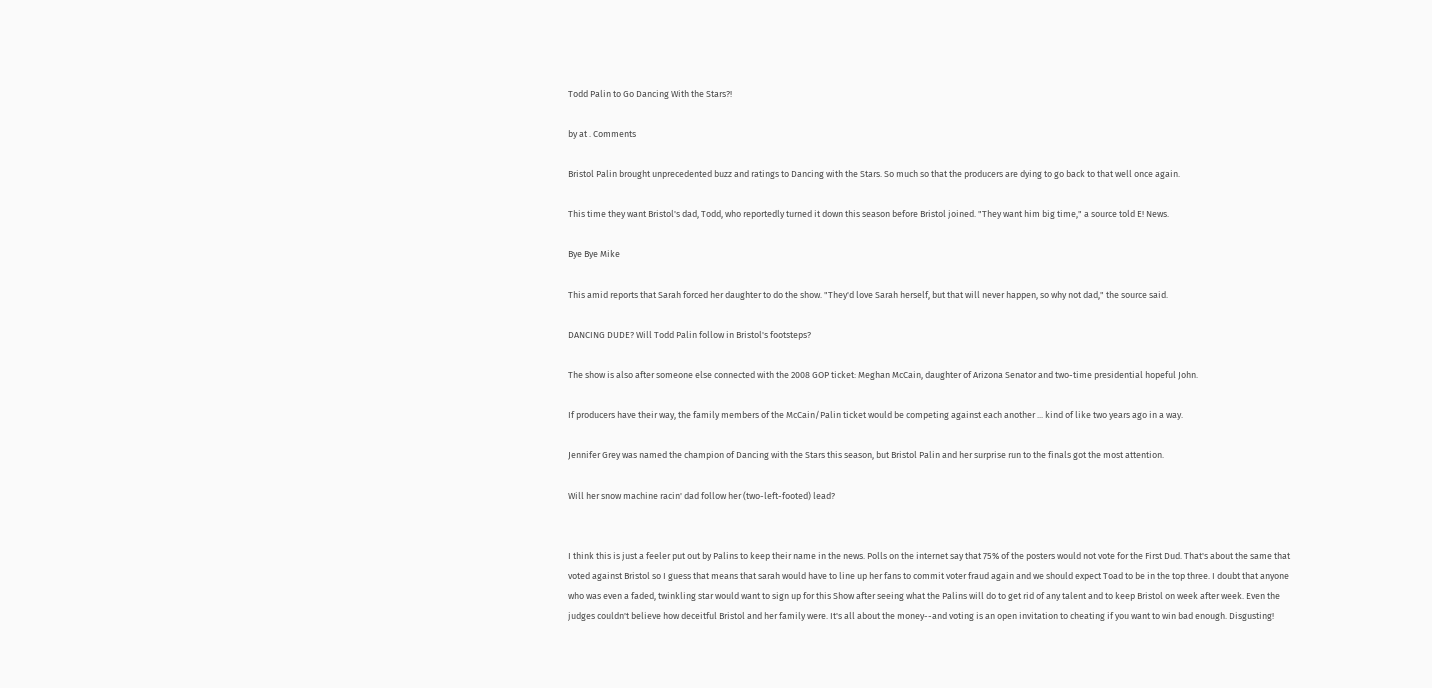Todd Palin to Go Dancing With the Stars?!

by at . Comments

Bristol Palin brought unprecedented buzz and ratings to Dancing with the Stars. So much so that the producers are dying to go back to that well once again.

This time they want Bristol's dad, Todd, who reportedly turned it down this season before Bristol joined. "They want him big time," a source told E! News.

Bye Bye Mike

This amid reports that Sarah forced her daughter to do the show. "They'd love Sarah herself, but that will never happen, so why not dad," the source said.

DANCING DUDE? Will Todd Palin follow in Bristol's footsteps?

The show is also after someone else connected with the 2008 GOP ticket: Meghan McCain, daughter of Arizona Senator and two-time presidential hopeful John.

If producers have their way, the family members of the McCain/Palin ticket would be competing against each another ... kind of like two years ago in a way.

Jennifer Grey was named the champion of Dancing with the Stars this season, but Bristol Palin and her surprise run to the finals got the most attention.

Will her snow machine racin' dad follow her (two-left-footed) lead?


I think this is just a feeler put out by Palins to keep their name in the news. Polls on the internet say that 75% of the posters would not vote for the First Dud. That's about the same that voted against Bristol so I guess that means that sarah would have to line up her fans to commit voter fraud again and we should expect Toad to be in the top three. I doubt that anyone who was even a faded, twinkling star would want to sign up for this Show after seeing what the Palins will do to get rid of any talent and to keep Bristol on week after week. Even the judges couldn't believe how deceitful Bristol and her family were. It's all about the money--and voting is an open invitation to cheating if you want to win bad enough. Disgusting!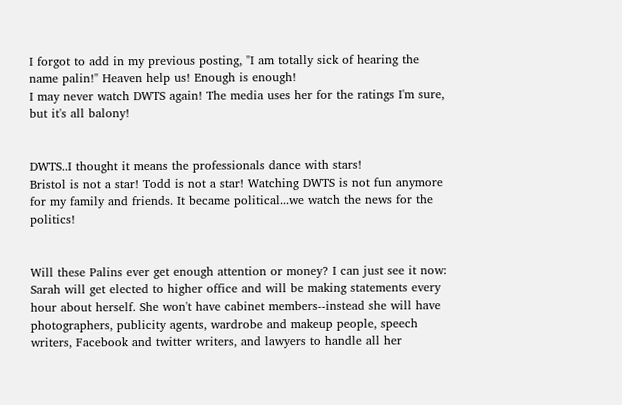I forgot to add in my previous posting, "I am totally sick of hearing the name palin!" Heaven help us! Enough is enough!
I may never watch DWTS again! The media uses her for the ratings I'm sure, but it's all balony!


DWTS..I thought it means the professionals dance with stars!
Bristol is not a star! Todd is not a star! Watching DWTS is not fun anymore for my family and friends. It became political...we watch the news for the politics!


Will these Palins ever get enough attention or money? I can just see it now: Sarah will get elected to higher office and will be making statements every hour about herself. She won't have cabinet members--instead she will have photographers, publicity agents, wardrobe and makeup people, speech writers, Facebook and twitter writers, and lawyers to handle all her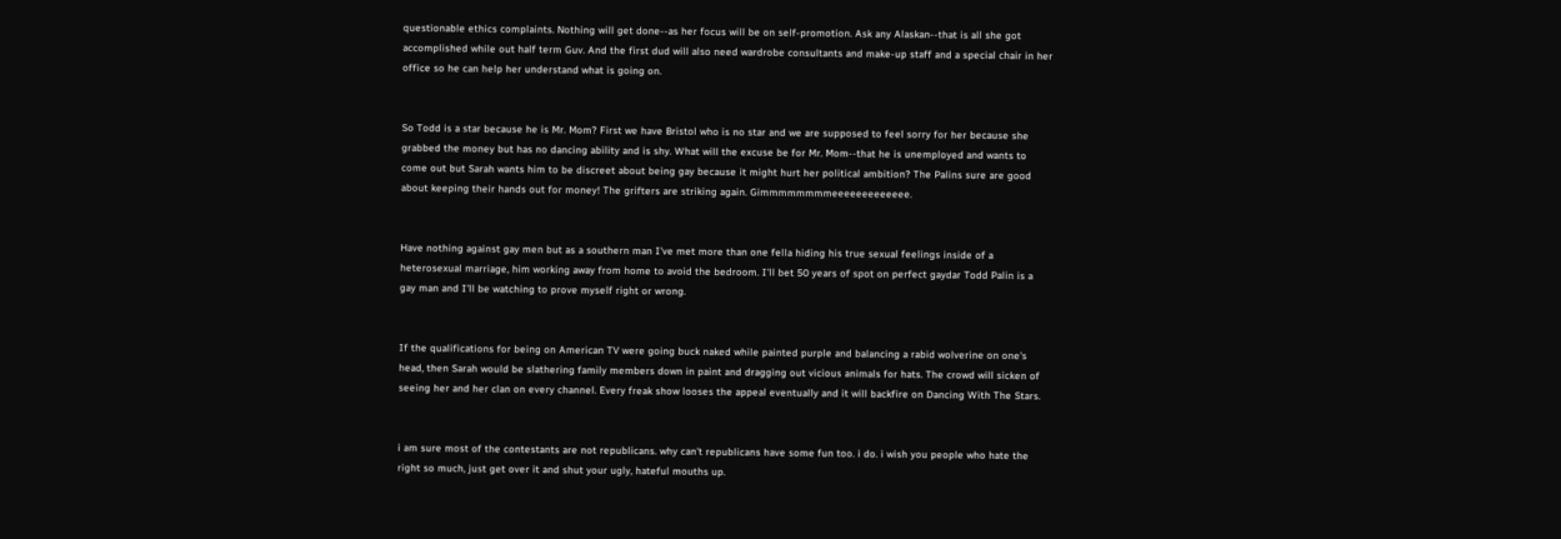questionable ethics complaints. Nothing will get done--as her focus will be on self-promotion. Ask any Alaskan--that is all she got accomplished while out half term Guv. And the first dud will also need wardrobe consultants and make-up staff and a special chair in her office so he can help her understand what is going on.


So Todd is a star because he is Mr. Mom? First we have Bristol who is no star and we are supposed to feel sorry for her because she grabbed the money but has no dancing ability and is shy. What will the excuse be for Mr. Mom--that he is unemployed and wants to come out but Sarah wants him to be discreet about being gay because it might hurt her political ambition? The Palins sure are good about keeping their hands out for money! The grifters are striking again. Gimmmmmmmmeeeeeeeeeeeee.


Have nothing against gay men but as a southern man I've met more than one fella hiding his true sexual feelings inside of a heterosexual marriage, him working away from home to avoid the bedroom. I'll bet 50 years of spot on perfect gaydar Todd Palin is a gay man and I'll be watching to prove myself right or wrong.


If the qualifications for being on American TV were going buck naked while painted purple and balancing a rabid wolverine on one's head, then Sarah would be slathering family members down in paint and dragging out vicious animals for hats. The crowd will sicken of seeing her and her clan on every channel. Every freak show looses the appeal eventually and it will backfire on Dancing With The Stars.


i am sure most of the contestants are not republicans. why can't republicans have some fun too. i do. i wish you people who hate the right so much, just get over it and shut your ugly, hateful mouths up.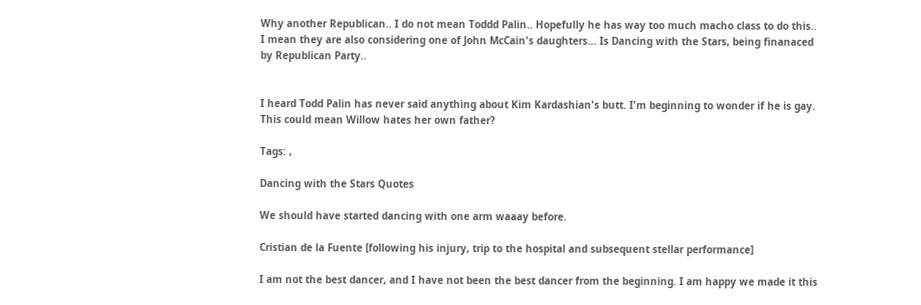Why another Republican.. I do not mean Toddd Palin.. Hopefully he has way too much macho class to do this.. I mean they are also considering one of John McCain's daughters... Is Dancing with the Stars, being finanaced by Republican Party..


I heard Todd Palin has never said anything about Kim Kardashian's butt. I'm beginning to wonder if he is gay. This could mean Willow hates her own father?

Tags: ,

Dancing with the Stars Quotes

We should have started dancing with one arm waaay before.

Cristian de la Fuente [following his injury, trip to the hospital and subsequent stellar performance]

I am not the best dancer, and I have not been the best dancer from the beginning. I am happy we made it this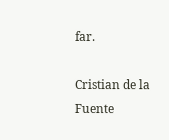far.

Cristian de la Fuente